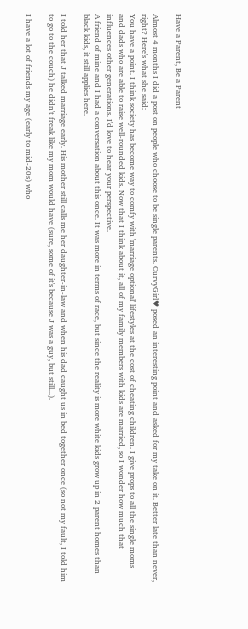Have a Parent, Be a Parent

Almost 4 months I did a post on people who choose to be single parents. CurvyGirl♥ posed an interesting point and asked for my take on it. Better late than never, right? Here's what she said:
You have a point. I think society has become way to comfy with 'marriage optional' lifestyles at the cost of cheating children. I give props to all the single moms and dads who are able to raise well-rounded kids. Now that I think about it, all of my family members with kids are married, so I wonder how much that influences other generations. I'd love to hear your perspective.
A friend of mine and I had a conversation about this once. It was more in terms of race, but since the reality is more white kids grow up in 2 parent homes than black kids, it still applies here.

I told her that J talked marriage early. His mother still calls me her daughter-in-law and when his dad caught us in bed together once (so not my fault, I told him to go to the couch) he didn't freak like my mom would have (sure, some of it's because J was a guy, but still...).

I have a lot of friends my age (early to mid-20s) who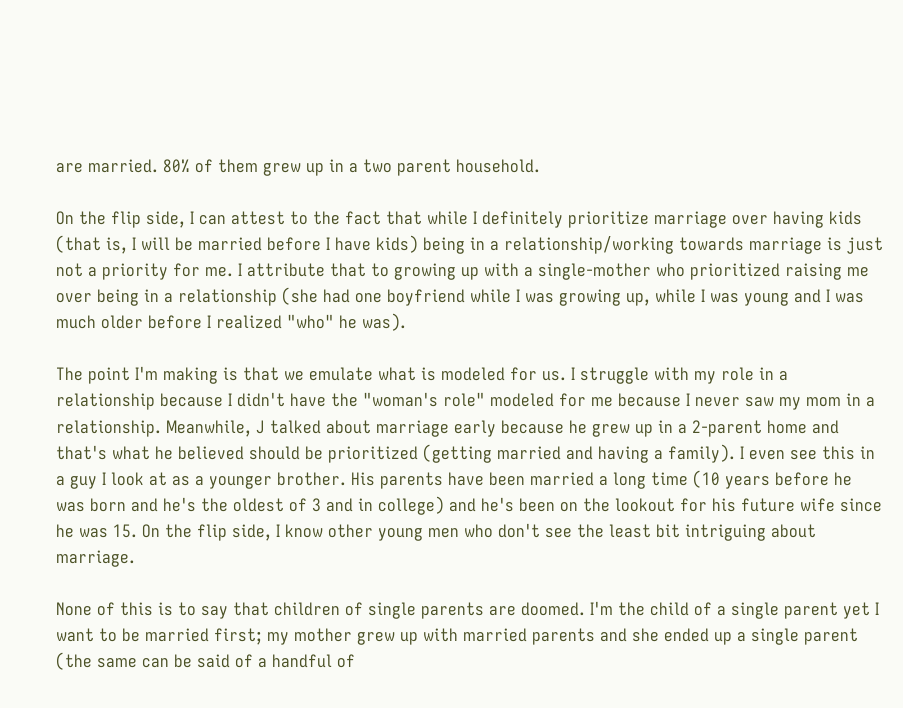are married. 80% of them grew up in a two parent household.

On the flip side, I can attest to the fact that while I definitely prioritize marriage over having kids (that is, I will be married before I have kids) being in a relationship/working towards marriage is just not a priority for me. I attribute that to growing up with a single-mother who prioritized raising me over being in a relationship (she had one boyfriend while I was growing up, while I was young and I was much older before I realized "who" he was).

The point I'm making is that we emulate what is modeled for us. I struggle with my role in a relationship because I didn't have the "woman's role" modeled for me because I never saw my mom in a relationship. Meanwhile, J talked about marriage early because he grew up in a 2-parent home and that's what he believed should be prioritized (getting married and having a family). I even see this in a guy I look at as a younger brother. His parents have been married a long time (10 years before he was born and he's the oldest of 3 and in college) and he's been on the lookout for his future wife since he was 15. On the flip side, I know other young men who don't see the least bit intriguing about marriage.

None of this is to say that children of single parents are doomed. I'm the child of a single parent yet I want to be married first; my mother grew up with married parents and she ended up a single parent (the same can be said of a handful of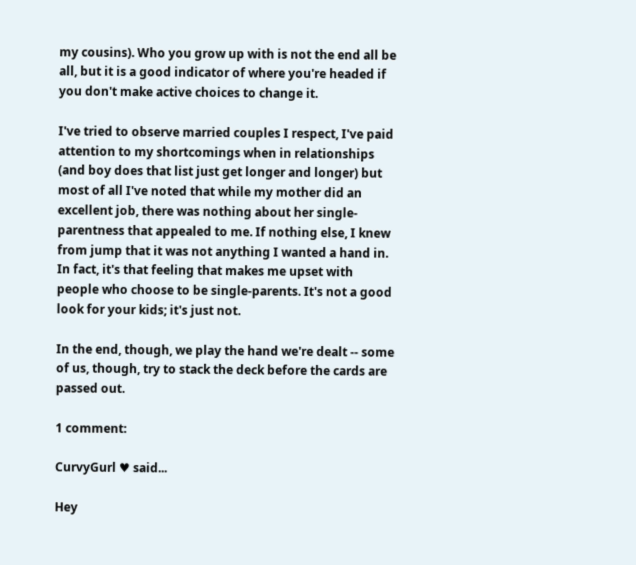my cousins). Who you grow up with is not the end all be all, but it is a good indicator of where you're headed if you don't make active choices to change it.

I've tried to observe married couples I respect, I've paid attention to my shortcomings when in relationships (and boy does that list just get longer and longer) but most of all I've noted that while my mother did an excellent job, there was nothing about her single-parentness that appealed to me. If nothing else, I knew from jump that it was not anything I wanted a hand in. In fact, it's that feeling that makes me upset with people who choose to be single-parents. It's not a good look for your kids; it's just not.

In the end, though, we play the hand we're dealt -- some of us, though, try to stack the deck before the cards are passed out.

1 comment:

CurvyGurl ♥ said...

Hey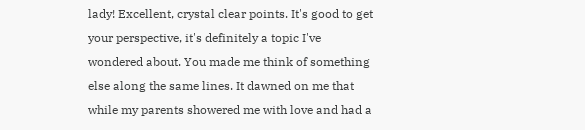lady! Excellent, crystal clear points. It's good to get your perspective, it's definitely a topic I've wondered about. You made me think of something else along the same lines. It dawned on me that while my parents showered me with love and had a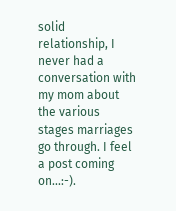solid relationship, I never had a conversation with my mom about the various stages marriages go through. I feel a post coming on...:-).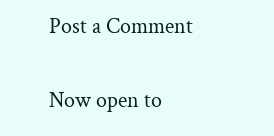Post a Comment

Now open to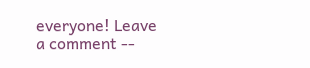everyone! Leave a comment --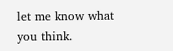let me know what you think.